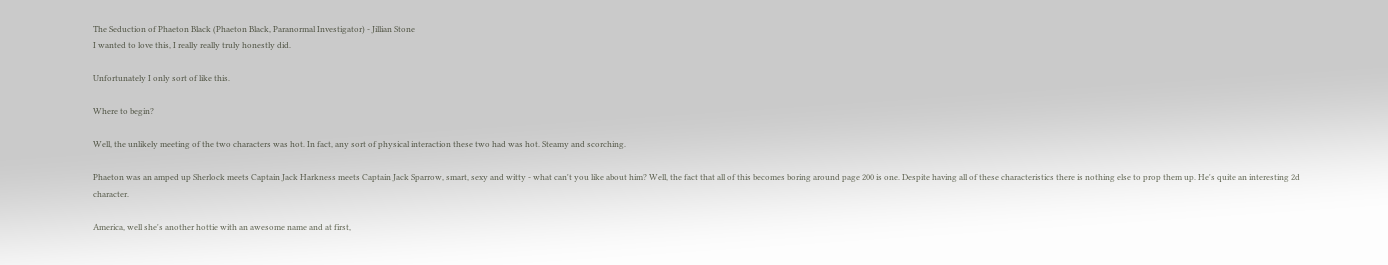The Seduction of Phaeton Black (Phaeton Black, Paranormal Investigator) - Jillian Stone
I wanted to love this, I really really truly honestly did.

Unfortunately I only sort of like this.

Where to begin?

Well, the unlikely meeting of the two characters was hot. In fact, any sort of physical interaction these two had was hot. Steamy and scorching.

Phaeton was an amped up Sherlock meets Captain Jack Harkness meets Captain Jack Sparrow, smart, sexy and witty - what can't you like about him? Well, the fact that all of this becomes boring around page 200 is one. Despite having all of these characteristics there is nothing else to prop them up. He's quite an interesting 2d character.

America, well she's another hottie with an awesome name and at first,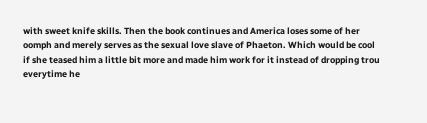with sweet knife skills. Then the book continues and America loses some of her oomph and merely serves as the sexual love slave of Phaeton. Which would be cool if she teased him a little bit more and made him work for it instead of dropping trou everytime he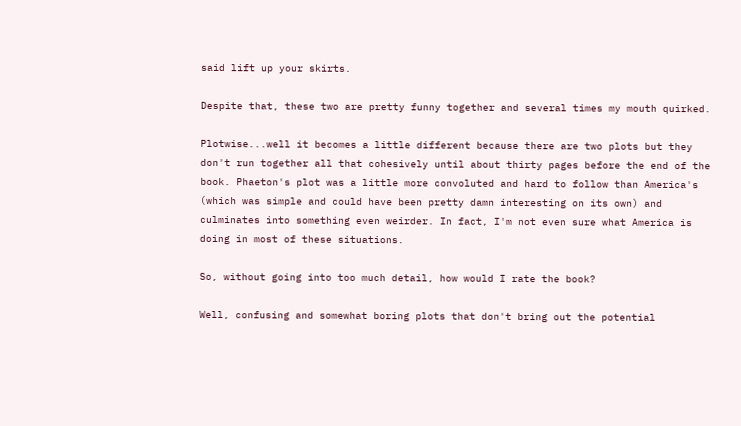said lift up your skirts.

Despite that, these two are pretty funny together and several times my mouth quirked.

Plotwise...well it becomes a little different because there are two plots but they don't run together all that cohesively until about thirty pages before the end of the book. Phaeton's plot was a little more convoluted and hard to follow than America's (which was simple and could have been pretty damn interesting on its own) and culminates into something even weirder. In fact, I'm not even sure what America is doing in most of these situations.

So, without going into too much detail, how would I rate the book?

Well, confusing and somewhat boring plots that don't bring out the potential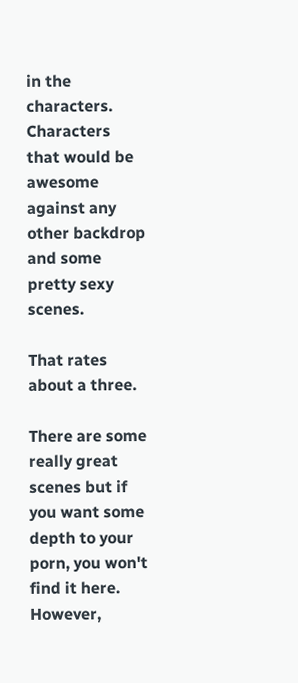in the characters. Characters that would be awesome against any other backdrop and some pretty sexy scenes.

That rates about a three.

There are some really great scenes but if you want some depth to your porn, you won't find it here. However,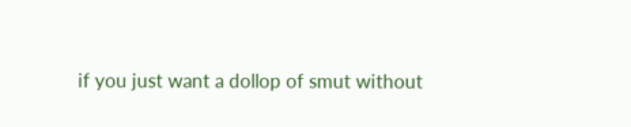if you just want a dollop of smut without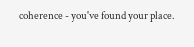coherence - you've found your place.